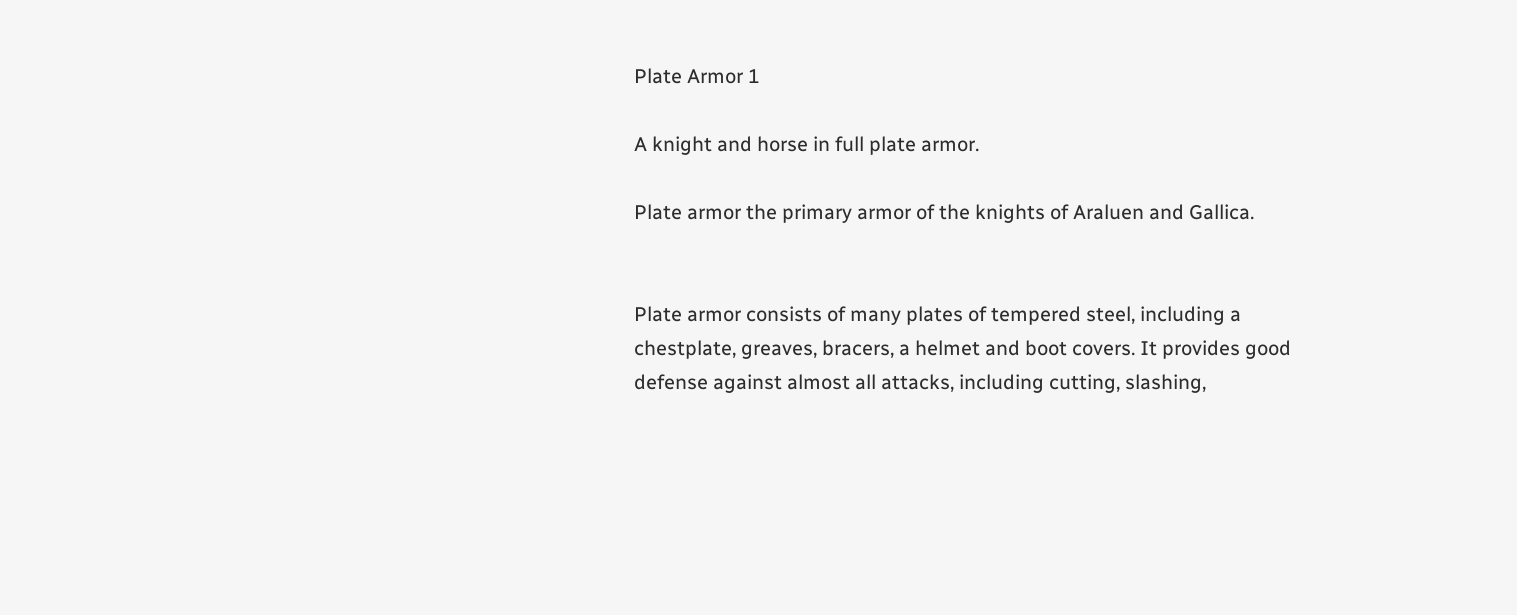Plate Armor 1

A knight and horse in full plate armor.

Plate armor the primary armor of the knights of Araluen and Gallica.


Plate armor consists of many plates of tempered steel, including a chestplate, greaves, bracers, a helmet and boot covers. It provides good defense against almost all attacks, including cutting, slashing,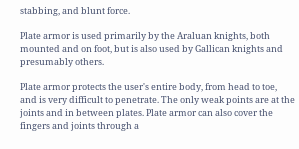stabbing, and blunt force.

Plate armor is used primarily by the Araluan knights, both mounted and on foot, but is also used by Gallican knights and presumably others.

Plate armor protects the user's entire body, from head to toe, and is very difficult to penetrate. The only weak points are at the joints and in between plates. Plate armor can also cover the fingers and joints through a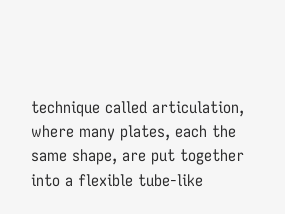technique called articulation, where many plates, each the same shape, are put together into a flexible tube-like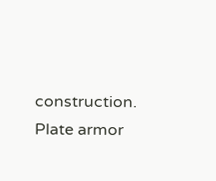construction. Plate armor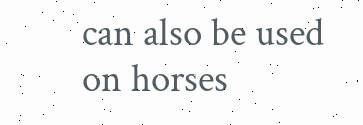can also be used on horses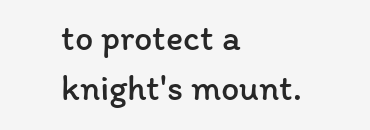to protect a knight's mount.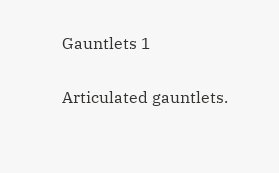Gauntlets 1

Articulated gauntlets.